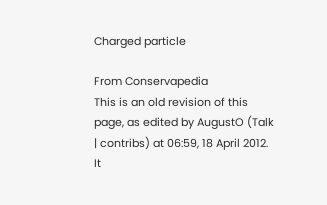Charged particle

From Conservapedia
This is an old revision of this page, as edited by AugustO (Talk | contribs) at 06:59, 18 April 2012. It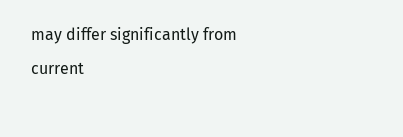may differ significantly from current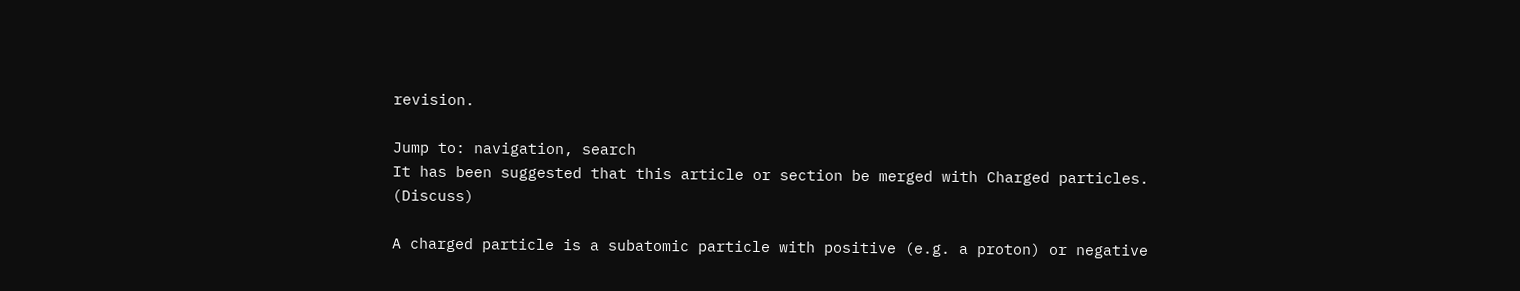revision.

Jump to: navigation, search
It has been suggested that this article or section be merged with Charged particles. (Discuss)

A charged particle is a subatomic particle with positive (e.g. a proton) or negative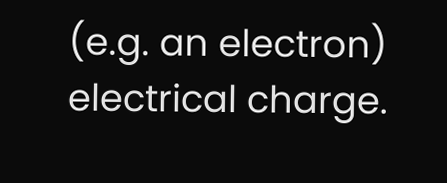(e.g. an electron) electrical charge.